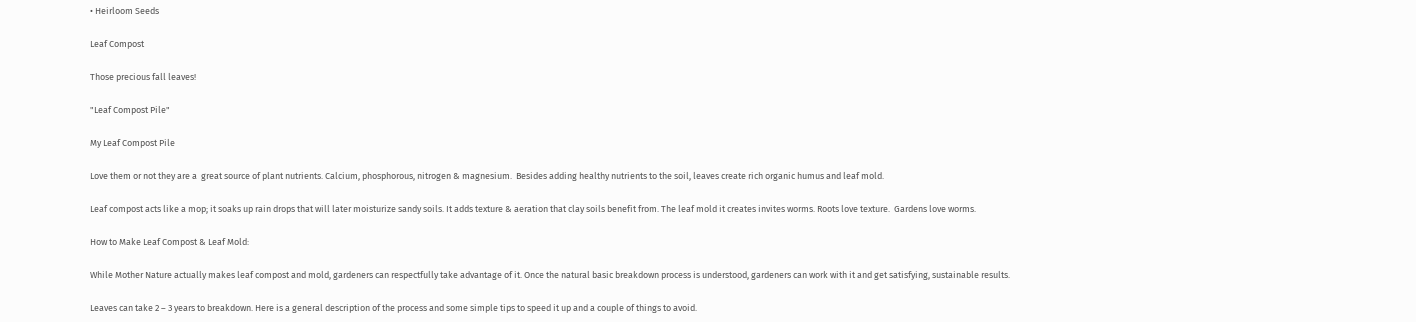• Heirloom Seeds

Leaf Compost

Those precious fall leaves!

"Leaf Compost Pile"

My Leaf Compost Pile

Love them or not they are a  great source of plant nutrients. Calcium, phosphorous, nitrogen & magnesium.  Besides adding healthy nutrients to the soil, leaves create rich organic humus and leaf mold.

Leaf compost acts like a mop; it soaks up rain drops that will later moisturize sandy soils. It adds texture & aeration that clay soils benefit from. The leaf mold it creates invites worms. Roots love texture.  Gardens love worms.

How to Make Leaf Compost & Leaf Mold:

While Mother Nature actually makes leaf compost and mold, gardeners can respectfully take advantage of it. Once the natural basic breakdown process is understood, gardeners can work with it and get satisfying, sustainable results.

Leaves can take 2 – 3 years to breakdown. Here is a general description of the process and some simple tips to speed it up and a couple of things to avoid.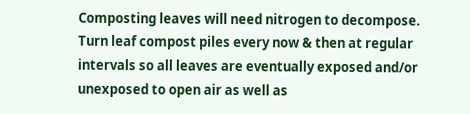Composting leaves will need nitrogen to decompose. Turn leaf compost piles every now & then at regular intervals so all leaves are eventually exposed and/or unexposed to open air as well as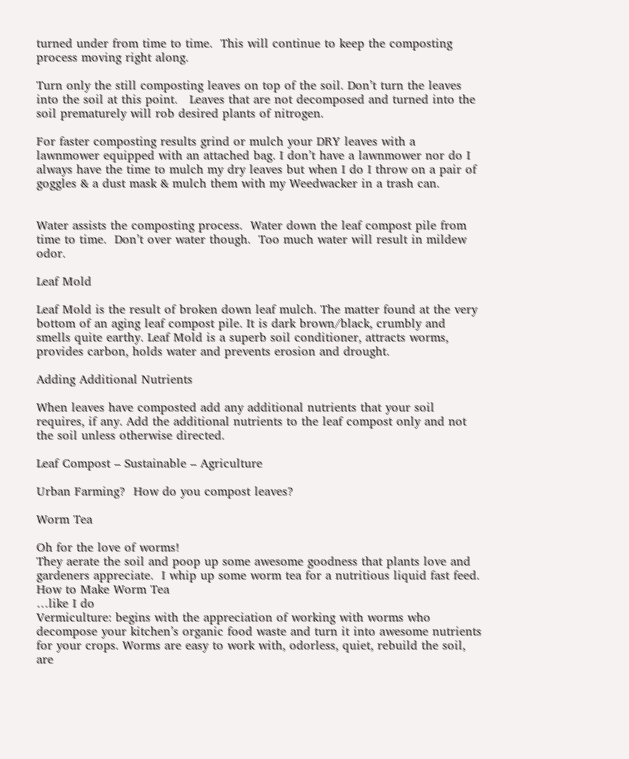turned under from time to time.  This will continue to keep the composting process moving right along.

Turn only the still composting leaves on top of the soil. Don’t turn the leaves into the soil at this point.   Leaves that are not decomposed and turned into the soil prematurely will rob desired plants of nitrogen.

For faster composting results grind or mulch your DRY leaves with a lawnmower equipped with an attached bag. I don’t have a lawnmower nor do I always have the time to mulch my dry leaves but when I do I throw on a pair of goggles & a dust mask & mulch them with my Weedwacker in a trash can.


Water assists the composting process.  Water down the leaf compost pile from time to time.  Don’t over water though.  Too much water will result in mildew odor.

Leaf Mold

Leaf Mold is the result of broken down leaf mulch. The matter found at the very bottom of an aging leaf compost pile. It is dark brown/black, crumbly and smells quite earthy. Leaf Mold is a superb soil conditioner, attracts worms, provides carbon, holds water and prevents erosion and drought.

Adding Additional Nutrients

When leaves have composted add any additional nutrients that your soil requires, if any. Add the additional nutrients to the leaf compost only and not the soil unless otherwise directed.

Leaf Compost – Sustainable – Agriculture

Urban Farming?  How do you compost leaves?

Worm Tea

Oh for the love of worms!
They aerate the soil and poop up some awesome goodness that plants love and gardeners appreciate.  I whip up some worm tea for a nutritious liquid fast feed.
How to Make Worm Tea
…like I do
Vermiculture: begins with the appreciation of working with worms who decompose your kitchen’s organic food waste and turn it into awesome nutrients for your crops. Worms are easy to work with, odorless, quiet, rebuild the soil, are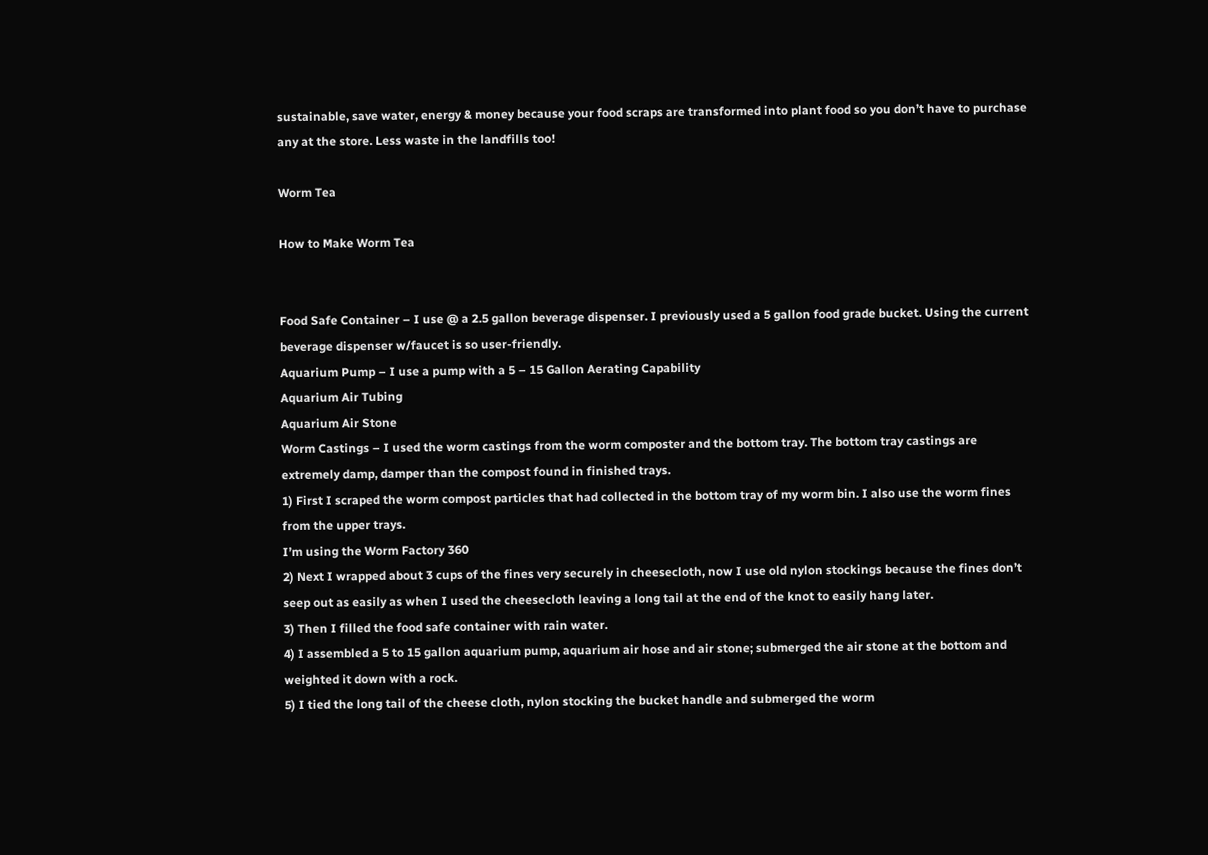sustainable, save water, energy & money because your food scraps are transformed into plant food so you don’t have to purchase any at the store. Less waste in the landfills too!

Worm Tea

How to Make Worm Tea


Food Safe Container – I use @ a 2.5 gallon beverage dispenser. I previously used a 5 gallon food grade bucket. Using the current beverage dispenser w/faucet is so user-friendly.
Aquarium Pump – I use a pump with a 5 – 15 Gallon Aerating Capability
Aquarium Air Tubing
Aquarium Air Stone
Worm Castings – I used the worm castings from the worm composter and the bottom tray. The bottom tray castings are extremely damp, damper than the compost found in finished trays.
1) First I scraped the worm compost particles that had collected in the bottom tray of my worm bin. I also use the worm fines from the upper trays.
I’m using the Worm Factory 360
2) Next I wrapped about 3 cups of the fines very securely in cheesecloth, now I use old nylon stockings because the fines don’t seep out as easily as when I used the cheesecloth leaving a long tail at the end of the knot to easily hang later.
3) Then I filled the food safe container with rain water.
4) I assembled a 5 to 15 gallon aquarium pump, aquarium air hose and air stone; submerged the air stone at the bottom and weighted it down with a rock.
5) I tied the long tail of the cheese cloth, nylon stocking the bucket handle and submerged the worm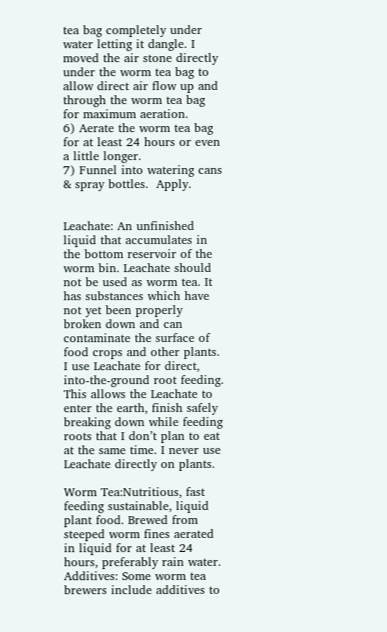tea bag completely under water letting it dangle. I moved the air stone directly under the worm tea bag to allow direct air flow up and through the worm tea bag for maximum aeration.
6) Aerate the worm tea bag for at least 24 hours or even a little longer.
7) Funnel into watering cans & spray bottles.  Apply.


Leachate: An unfinished liquid that accumulates in the bottom reservoir of the worm bin. Leachate should not be used as worm tea. It has substances which have not yet been properly broken down and can contaminate the surface of food crops and other plants. I use Leachate for direct, into-the-ground root feeding. This allows the Leachate to enter the earth, finish safely breaking down while feeding roots that I don’t plan to eat at the same time. I never use Leachate directly on plants.

Worm Tea:Nutritious, fast feeding sustainable, liquid plant food. Brewed from steeped worm fines aerated in liquid for at least 24 hours, preferably rain water.
Additives: Some worm tea brewers include additives to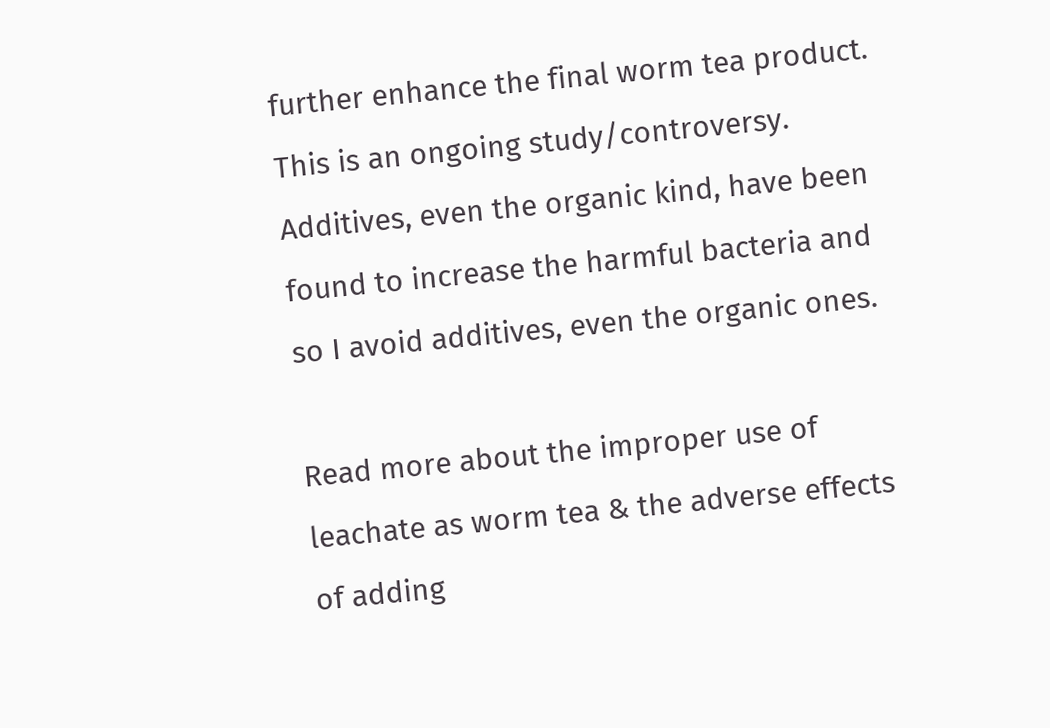further enhance the final worm tea product. This is an ongoing study/controversy. Additives, even the organic kind, have been found to increase the harmful bacteria and so I avoid additives, even the organic ones.

Read more about the improper use of leachate as worm tea & the adverse effects of adding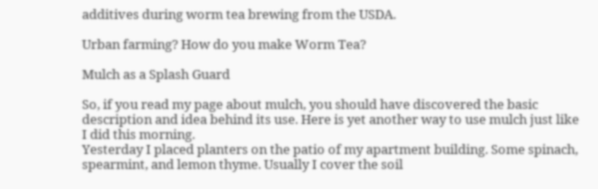additives during worm tea brewing from the USDA.

Urban farming? How do you make Worm Tea?

Mulch as a Splash Guard

So, if you read my page about mulch, you should have discovered the basic description and idea behind its use. Here is yet another way to use mulch just like I did this morning.
Yesterday I placed planters on the patio of my apartment building. Some spinach, spearmint, and lemon thyme. Usually I cover the soil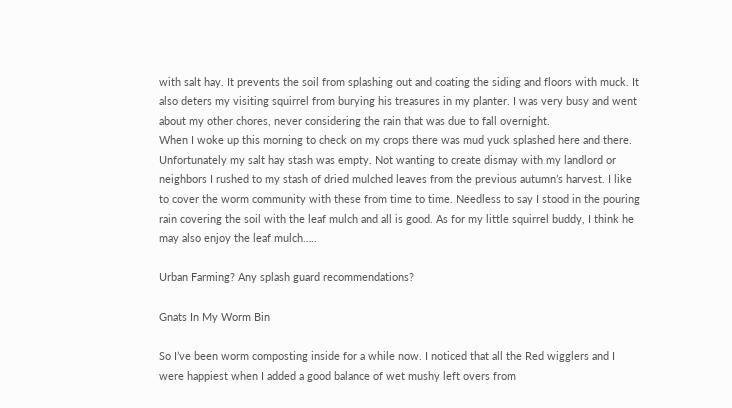with salt hay. It prevents the soil from splashing out and coating the siding and floors with muck. It also deters my visiting squirrel from burying his treasures in my planter. I was very busy and went about my other chores, never considering the rain that was due to fall overnight.
When I woke up this morning to check on my crops there was mud yuck splashed here and there. Unfortunately my salt hay stash was empty. Not wanting to create dismay with my landlord or neighbors I rushed to my stash of dried mulched leaves from the previous autumn’s harvest. I like to cover the worm community with these from time to time. Needless to say I stood in the pouring rain covering the soil with the leaf mulch and all is good. As for my little squirrel buddy, I think he may also enjoy the leaf mulch…..

Urban Farming? Any splash guard recommendations?

Gnats In My Worm Bin

So I’ve been worm composting inside for a while now. I noticed that all the Red wigglers and I were happiest when I added a good balance of wet mushy left overs from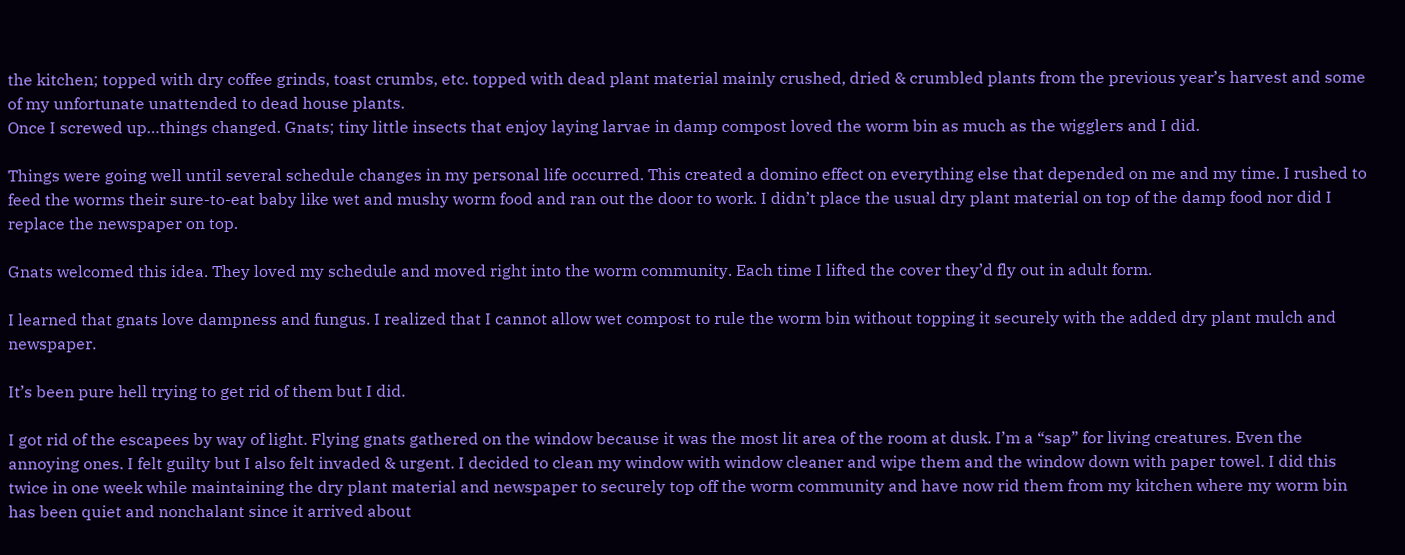the kitchen; topped with dry coffee grinds, toast crumbs, etc. topped with dead plant material mainly crushed, dried & crumbled plants from the previous year’s harvest and some of my unfortunate unattended to dead house plants.
Once I screwed up…things changed. Gnats; tiny little insects that enjoy laying larvae in damp compost loved the worm bin as much as the wigglers and I did.

Things were going well until several schedule changes in my personal life occurred. This created a domino effect on everything else that depended on me and my time. I rushed to feed the worms their sure-to-eat baby like wet and mushy worm food and ran out the door to work. I didn’t place the usual dry plant material on top of the damp food nor did I replace the newspaper on top.

Gnats welcomed this idea. They loved my schedule and moved right into the worm community. Each time I lifted the cover they’d fly out in adult form.

I learned that gnats love dampness and fungus. I realized that I cannot allow wet compost to rule the worm bin without topping it securely with the added dry plant mulch and newspaper.

It’s been pure hell trying to get rid of them but I did.

I got rid of the escapees by way of light. Flying gnats gathered on the window because it was the most lit area of the room at dusk. I’m a “sap” for living creatures. Even the annoying ones. I felt guilty but I also felt invaded & urgent. I decided to clean my window with window cleaner and wipe them and the window down with paper towel. I did this twice in one week while maintaining the dry plant material and newspaper to securely top off the worm community and have now rid them from my kitchen where my worm bin has been quiet and nonchalant since it arrived about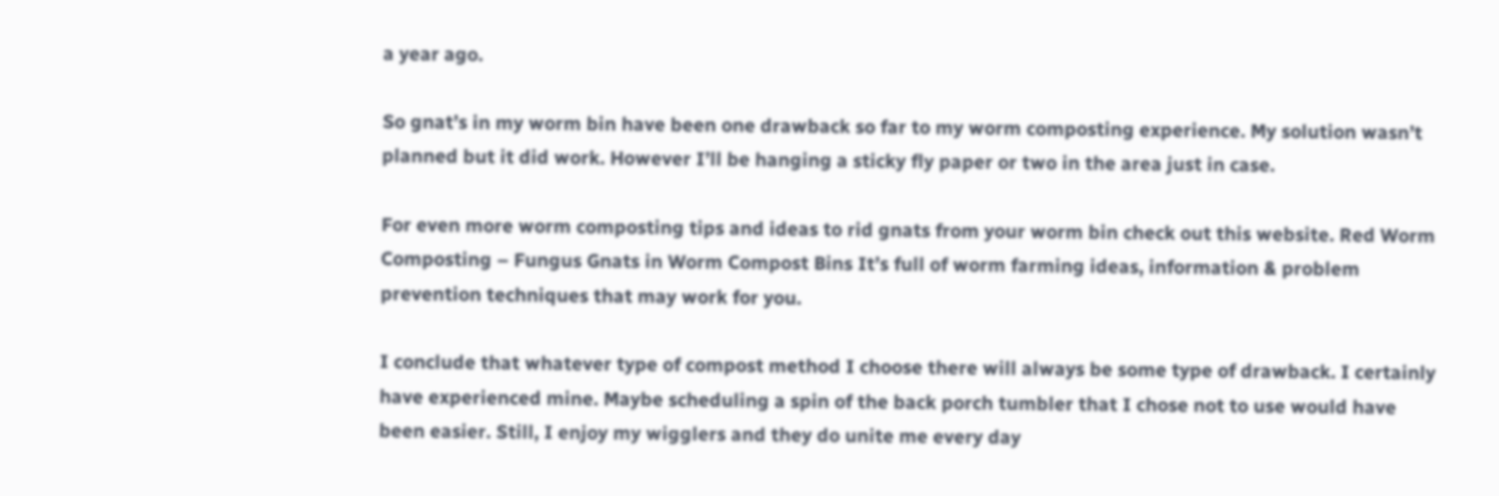a year ago.

So gnat’s in my worm bin have been one drawback so far to my worm composting experience. My solution wasn’t planned but it did work. However I’ll be hanging a sticky fly paper or two in the area just in case.

For even more worm composting tips and ideas to rid gnats from your worm bin check out this website. Red Worm Composting – Fungus Gnats in Worm Compost Bins It’s full of worm farming ideas, information & problem prevention techniques that may work for you.

I conclude that whatever type of compost method I choose there will always be some type of drawback. I certainly have experienced mine. Maybe scheduling a spin of the back porch tumbler that I chose not to use would have been easier. Still, I enjoy my wigglers and they do unite me every day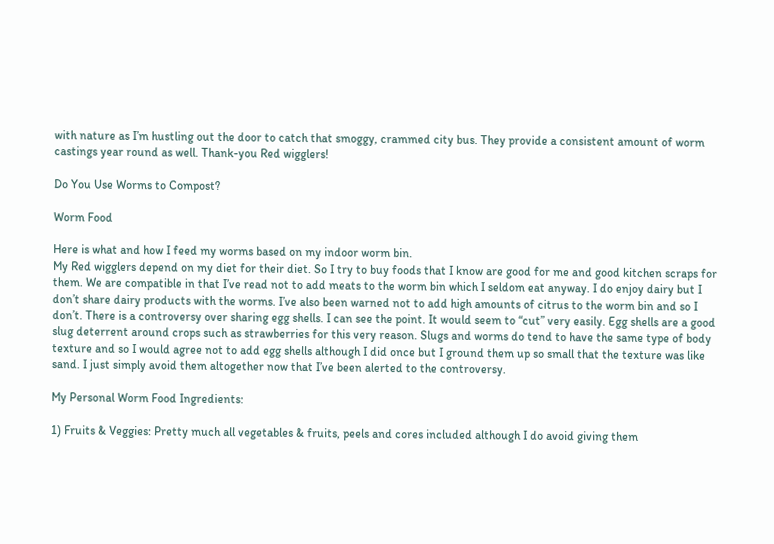with nature as I’m hustling out the door to catch that smoggy, crammed city bus. They provide a consistent amount of worm castings year round as well. Thank-you Red wigglers!

Do You Use Worms to Compost?

Worm Food

Here is what and how I feed my worms based on my indoor worm bin.
My Red wigglers depend on my diet for their diet. So I try to buy foods that I know are good for me and good kitchen scraps for them. We are compatible in that I’ve read not to add meats to the worm bin which I seldom eat anyway. I do enjoy dairy but I don’t share dairy products with the worms. I’ve also been warned not to add high amounts of citrus to the worm bin and so I don’t. There is a controversy over sharing egg shells. I can see the point. It would seem to “cut” very easily. Egg shells are a good slug deterrent around crops such as strawberries for this very reason. Slugs and worms do tend to have the same type of body texture and so I would agree not to add egg shells although I did once but I ground them up so small that the texture was like sand. I just simply avoid them altogether now that I’ve been alerted to the controversy.

My Personal Worm Food Ingredients:

1) Fruits & Veggies: Pretty much all vegetables & fruits, peels and cores included although I do avoid giving them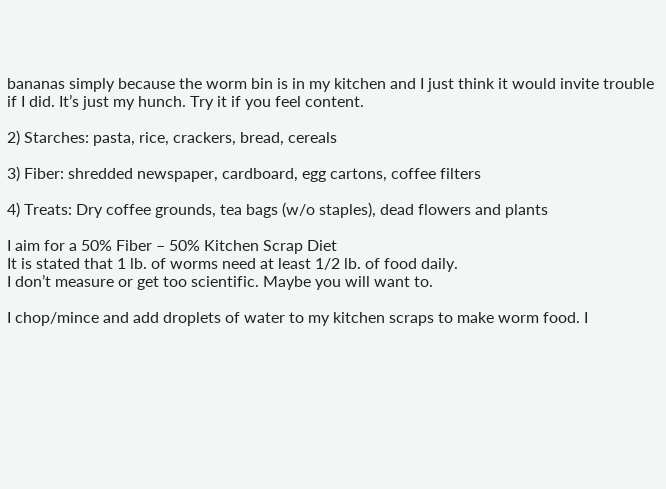bananas simply because the worm bin is in my kitchen and I just think it would invite trouble if I did. It’s just my hunch. Try it if you feel content.

2) Starches: pasta, rice, crackers, bread, cereals

3) Fiber: shredded newspaper, cardboard, egg cartons, coffee filters

4) Treats: Dry coffee grounds, tea bags (w/o staples), dead flowers and plants

I aim for a 50% Fiber – 50% Kitchen Scrap Diet
It is stated that 1 lb. of worms need at least 1/2 lb. of food daily.
I don’t measure or get too scientific. Maybe you will want to.

I chop/mince and add droplets of water to my kitchen scraps to make worm food. I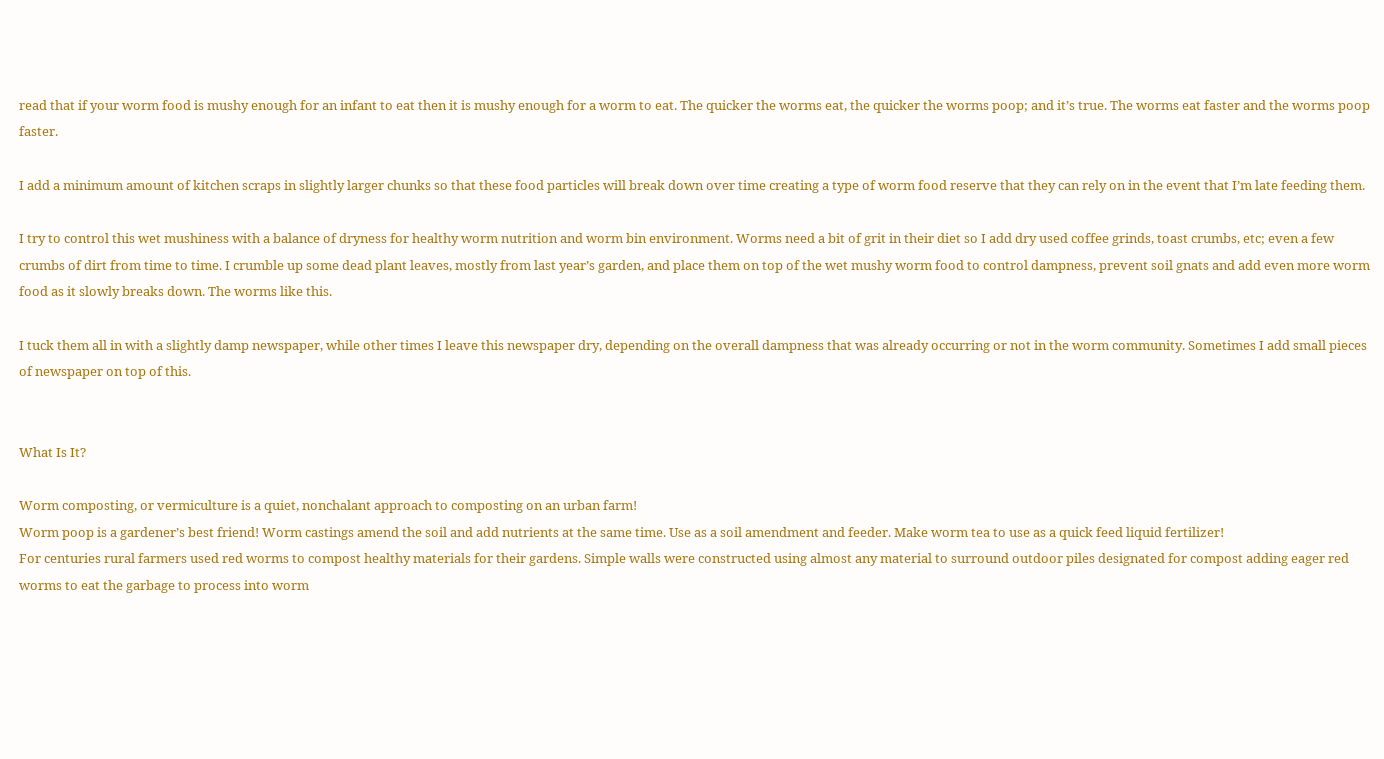read that if your worm food is mushy enough for an infant to eat then it is mushy enough for a worm to eat. The quicker the worms eat, the quicker the worms poop; and it’s true. The worms eat faster and the worms poop faster.

I add a minimum amount of kitchen scraps in slightly larger chunks so that these food particles will break down over time creating a type of worm food reserve that they can rely on in the event that I’m late feeding them.

I try to control this wet mushiness with a balance of dryness for healthy worm nutrition and worm bin environment. Worms need a bit of grit in their diet so I add dry used coffee grinds, toast crumbs, etc; even a few crumbs of dirt from time to time. I crumble up some dead plant leaves, mostly from last year’s garden, and place them on top of the wet mushy worm food to control dampness, prevent soil gnats and add even more worm food as it slowly breaks down. The worms like this.

I tuck them all in with a slightly damp newspaper, while other times I leave this newspaper dry, depending on the overall dampness that was already occurring or not in the worm community. Sometimes I add small pieces of newspaper on top of this.


What Is It?

Worm composting, or vermiculture is a quiet, nonchalant approach to composting on an urban farm!
Worm poop is a gardener’s best friend! Worm castings amend the soil and add nutrients at the same time. Use as a soil amendment and feeder. Make worm tea to use as a quick feed liquid fertilizer!
For centuries rural farmers used red worms to compost healthy materials for their gardens. Simple walls were constructed using almost any material to surround outdoor piles designated for compost adding eager red worms to eat the garbage to process into worm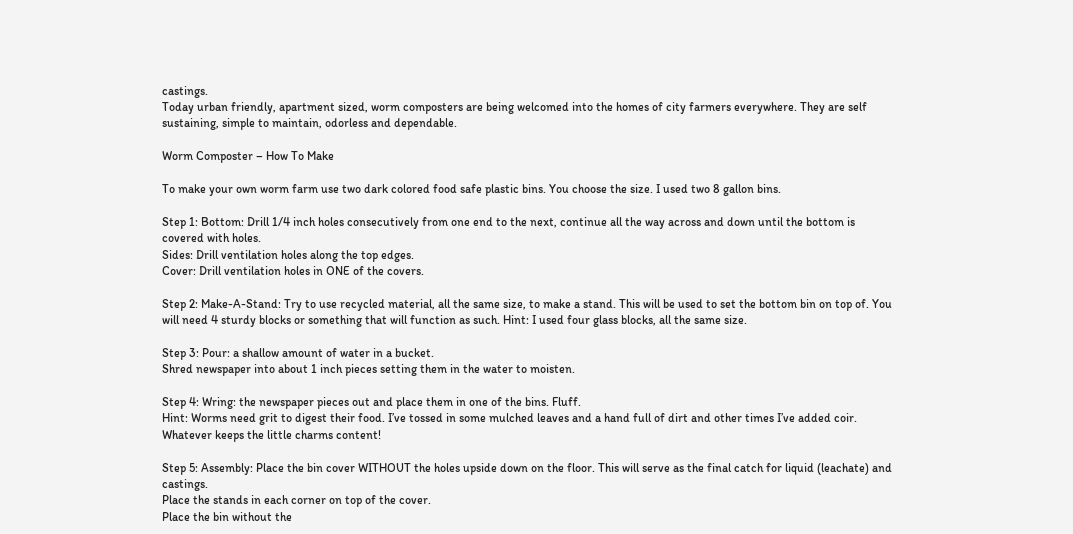castings.
Today urban friendly, apartment sized, worm composters are being welcomed into the homes of city farmers everywhere. They are self sustaining, simple to maintain, odorless and dependable.

Worm Composter – How To Make

To make your own worm farm use two dark colored food safe plastic bins. You choose the size. I used two 8 gallon bins.

Step 1: Bottom: Drill 1/4 inch holes consecutively from one end to the next, continue all the way across and down until the bottom is covered with holes.
Sides: Drill ventilation holes along the top edges.
Cover: Drill ventilation holes in ONE of the covers.

Step 2: Make-A-Stand: Try to use recycled material, all the same size, to make a stand. This will be used to set the bottom bin on top of. You will need 4 sturdy blocks or something that will function as such. Hint: I used four glass blocks, all the same size.

Step 3: Pour: a shallow amount of water in a bucket.
Shred newspaper into about 1 inch pieces setting them in the water to moisten.

Step 4: Wring: the newspaper pieces out and place them in one of the bins. Fluff.
Hint: Worms need grit to digest their food. I’ve tossed in some mulched leaves and a hand full of dirt and other times I’ve added coir. Whatever keeps the little charms content!

Step 5: Assembly: Place the bin cover WITHOUT the holes upside down on the floor. This will serve as the final catch for liquid (leachate) and castings.
Place the stands in each corner on top of the cover.
Place the bin without the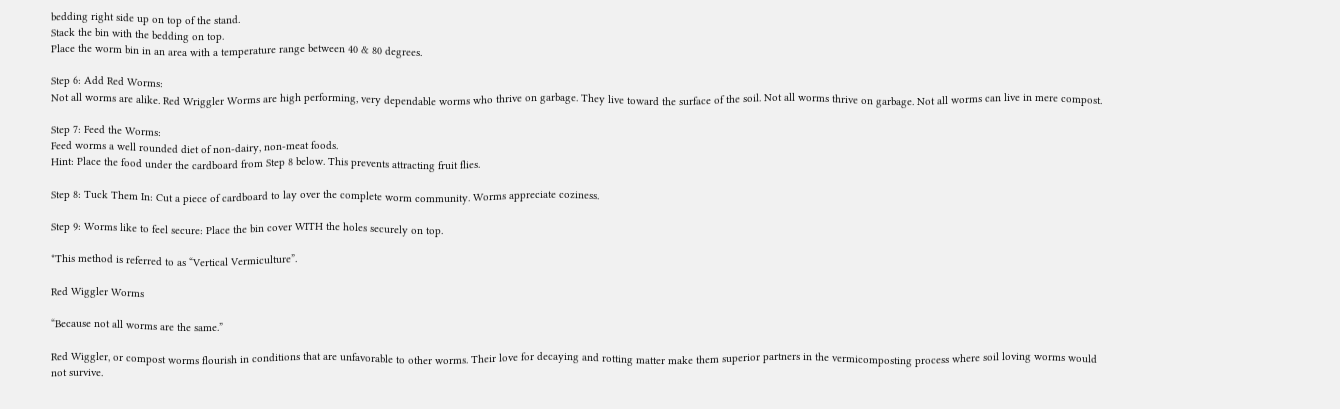bedding right side up on top of the stand.
Stack the bin with the bedding on top.
Place the worm bin in an area with a temperature range between 40 & 80 degrees.

Step 6: Add Red Worms:
Not all worms are alike. Red Wriggler Worms are high performing, very dependable worms who thrive on garbage. They live toward the surface of the soil. Not all worms thrive on garbage. Not all worms can live in mere compost.

Step 7: Feed the Worms:
Feed worms a well rounded diet of non-dairy, non-meat foods.
Hint: Place the food under the cardboard from Step 8 below. This prevents attracting fruit flies.

Step 8: Tuck Them In: Cut a piece of cardboard to lay over the complete worm community. Worms appreciate coziness.

Step 9: Worms like to feel secure: Place the bin cover WITH the holes securely on top.

*This method is referred to as “Vertical Vermiculture”.

Red Wiggler Worms

“Because not all worms are the same.”

Red Wiggler, or compost worms flourish in conditions that are unfavorable to other worms. Their love for decaying and rotting matter make them superior partners in the vermicomposting process where soil loving worms would not survive.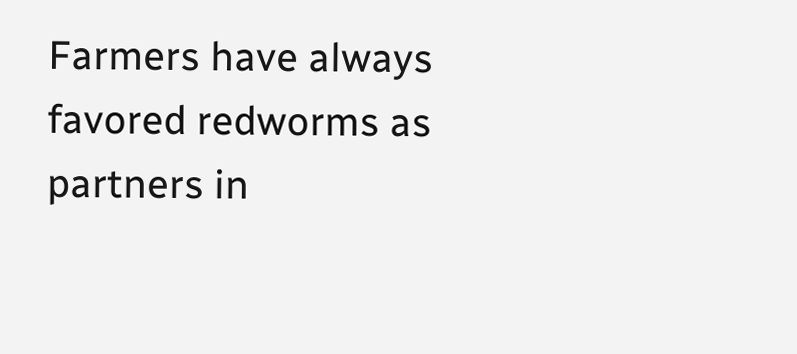Farmers have always favored redworms as partners in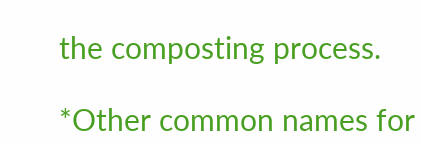the composting process.

*Other common names for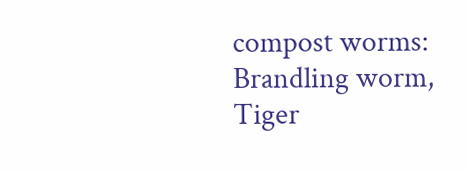compost worms: Brandling worm, Tiger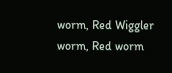worm, Red Wiggler worm, Red worm